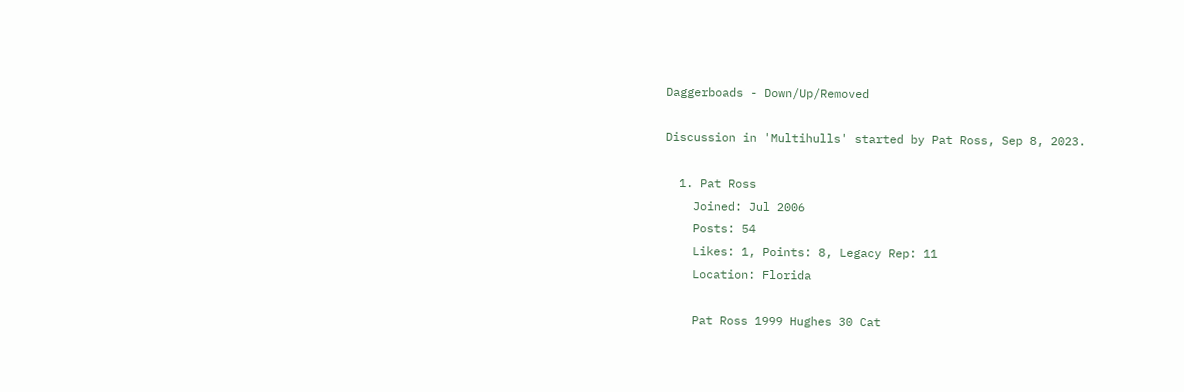Daggerboads - Down/Up/Removed

Discussion in 'Multihulls' started by Pat Ross, Sep 8, 2023.

  1. Pat Ross
    Joined: Jul 2006
    Posts: 54
    Likes: 1, Points: 8, Legacy Rep: 11
    Location: Florida

    Pat Ross 1999 Hughes 30 Cat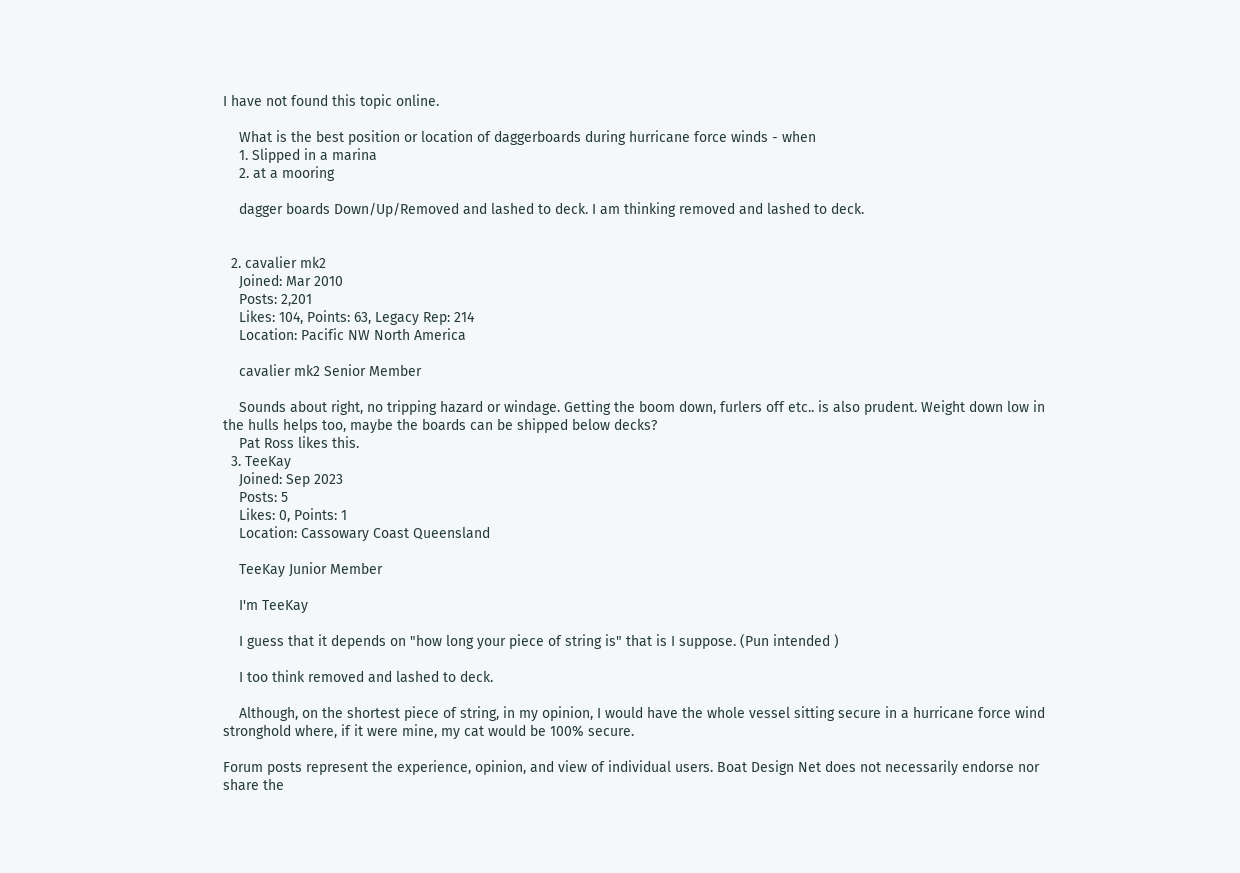I have not found this topic online.

    What is the best position or location of daggerboards during hurricane force winds - when
    1. Slipped in a marina
    2. at a mooring

    dagger boards Down/Up/Removed and lashed to deck. I am thinking removed and lashed to deck.


  2. cavalier mk2
    Joined: Mar 2010
    Posts: 2,201
    Likes: 104, Points: 63, Legacy Rep: 214
    Location: Pacific NW North America

    cavalier mk2 Senior Member

    Sounds about right, no tripping hazard or windage. Getting the boom down, furlers off etc.. is also prudent. Weight down low in the hulls helps too, maybe the boards can be shipped below decks?
    Pat Ross likes this.
  3. TeeKay
    Joined: Sep 2023
    Posts: 5
    Likes: 0, Points: 1
    Location: Cassowary Coast Queensland

    TeeKay Junior Member

    I'm TeeKay

    I guess that it depends on "how long your piece of string is" that is I suppose. (Pun intended )

    I too think removed and lashed to deck.

    Although, on the shortest piece of string, in my opinion, I would have the whole vessel sitting secure in a hurricane force wind stronghold where, if it were mine, my cat would be 100% secure.

Forum posts represent the experience, opinion, and view of individual users. Boat Design Net does not necessarily endorse nor share the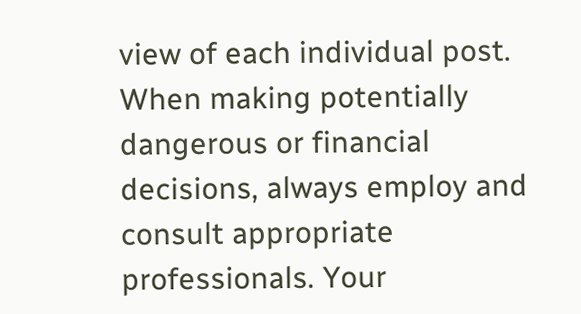view of each individual post.
When making potentially dangerous or financial decisions, always employ and consult appropriate professionals. Your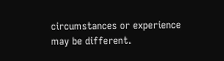circumstances or experience may be different.